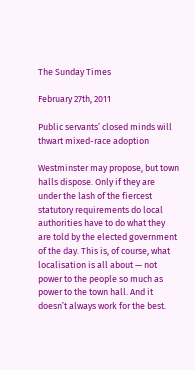The Sunday Times

February 27th, 2011

Public servants’ closed minds will thwart mixed-race adoption

Westminster may propose, but town halls dispose. Only if they are under the lash of the fiercest statutory requirements do local authorities have to do what they are told by the elected government of the day. This is, of course, what localisation is all about — not power to the people so much as power to the town hall. And it doesn’t always work for the best.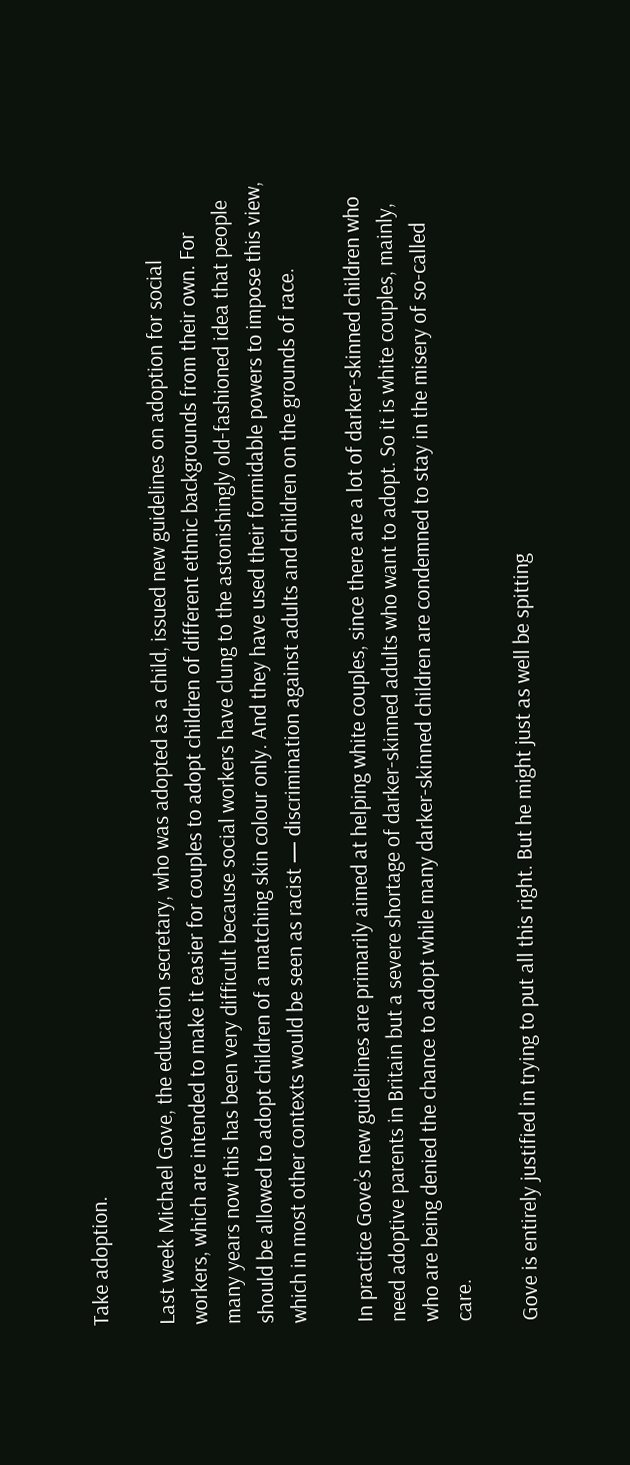Take adoption.

Last week Michael Gove, the education secretary, who was adopted as a child, issued new guidelines on adoption for social workers, which are intended to make it easier for couples to adopt children of different ethnic backgrounds from their own. For many years now this has been very difficult because social workers have clung to the astonishingly old-fashioned idea that people should be allowed to adopt children of a matching skin colour only. And they have used their formidable powers to impose this view, which in most other contexts would be seen as racist — discrimination against adults and children on the grounds of race.

In practice Gove’s new guidelines are primarily aimed at helping white couples, since there are a lot of darker-skinned children who need adoptive parents in Britain but a severe shortage of darker-skinned adults who want to adopt. So it is white couples, mainly, who are being denied the chance to adopt while many darker-skinned children are condemned to stay in the misery of so-called care.

Gove is entirely justified in trying to put all this right. But he might just as well be spitting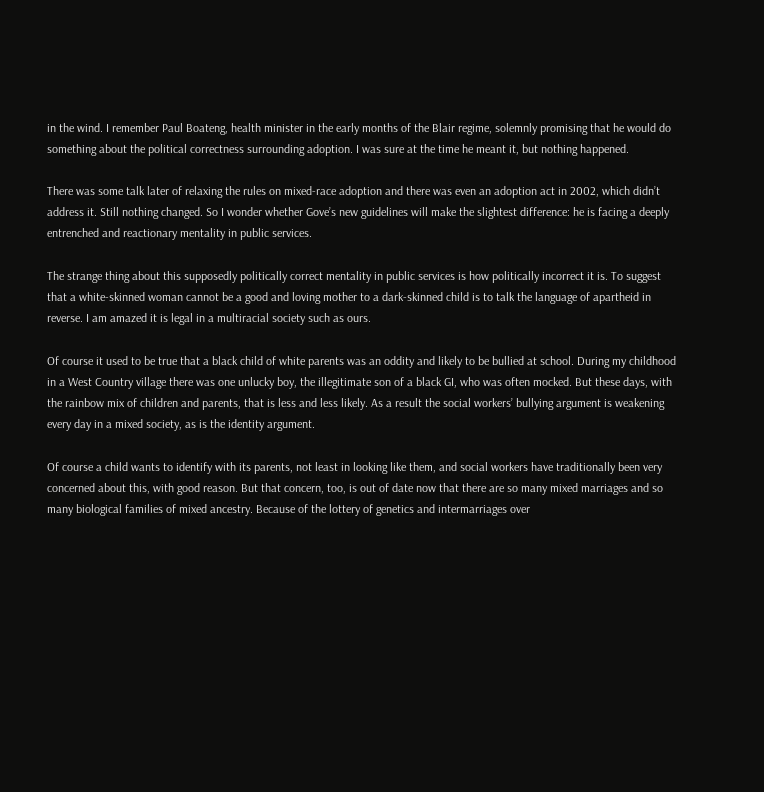in the wind. I remember Paul Boateng, health minister in the early months of the Blair regime, solemnly promising that he would do something about the political correctness surrounding adoption. I was sure at the time he meant it, but nothing happened.

There was some talk later of relaxing the rules on mixed-race adoption and there was even an adoption act in 2002, which didn’t address it. Still nothing changed. So I wonder whether Gove’s new guidelines will make the slightest difference: he is facing a deeply entrenched and reactionary mentality in public services.

The strange thing about this supposedly politically correct mentality in public services is how politically incorrect it is. To suggest that a white-skinned woman cannot be a good and loving mother to a dark-skinned child is to talk the language of apartheid in reverse. I am amazed it is legal in a multiracial society such as ours.

Of course it used to be true that a black child of white parents was an oddity and likely to be bullied at school. During my childhood in a West Country village there was one unlucky boy, the illegitimate son of a black GI, who was often mocked. But these days, with the rainbow mix of children and parents, that is less and less likely. As a result the social workers’ bullying argument is weakening every day in a mixed society, as is the identity argument.

Of course a child wants to identify with its parents, not least in looking like them, and social workers have traditionally been very concerned about this, with good reason. But that concern, too, is out of date now that there are so many mixed marriages and so many biological families of mixed ancestry. Because of the lottery of genetics and intermarriages over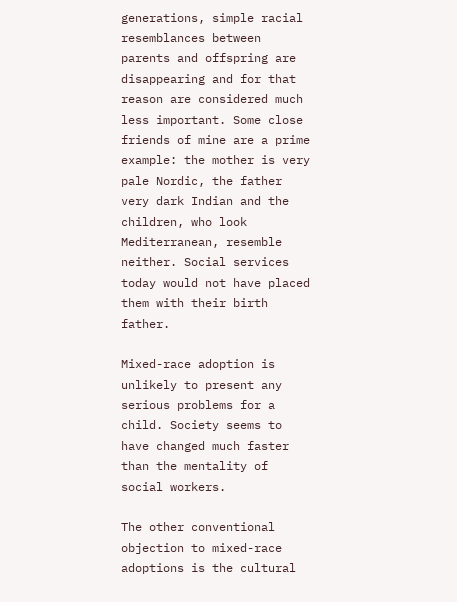generations, simple racial resemblances between parents and offspring are disappearing and for that reason are considered much less important. Some close friends of mine are a prime example: the mother is very pale Nordic, the father very dark Indian and the children, who look Mediterranean, resemble neither. Social services today would not have placed them with their birth father.

Mixed-race adoption is unlikely to present any serious problems for a child. Society seems to have changed much faster than the mentality of social workers.

The other conventional objection to mixed-race adoptions is the cultural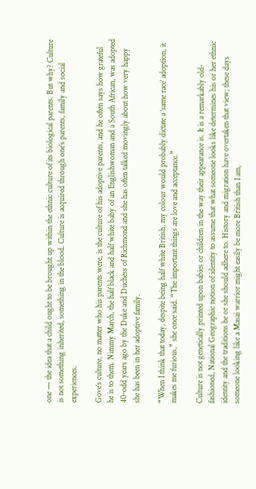one — the idea that a child ought to be brought up within the ethnic culture of its biological parents. But why? Culture is not something inherited, something in the blood. Culture is acquired through one’s parents, family and social experiences.

Gove’s culture, no matter who his parents were, is the culture of his adoptive parents, and he often says how grateful he is to them. Nimmy March, the half black and half white baby of an Englishwoman and a South African, was adopted 40-odd years ago by the Duke and Duchess of Richmond and she has often talked movingly about how very happy she has been in her adoptive family.

“When I think that today, despite being half white British, my colour would probably dictate a ‘same race’ adoption, it makes me furious,” she once said. “The important things are love and acceptance.”

Culture is not genetically printed upon babies or children in the way their appearance is. It is a remarkably old-fashioned, National Geographic notion of identity to assume that what someone looks like determines his or her ethnic identity and the traditions he or she should adhere to. History and migration have overtaken that view; these days someone looking like a Masai warrior might easily be more British than I am,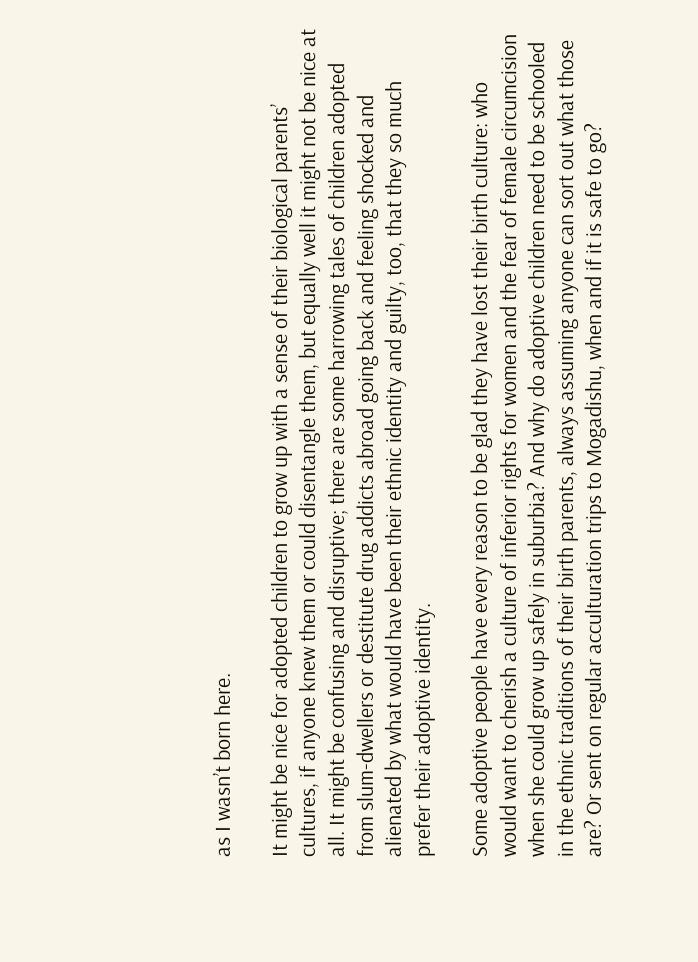as I wasn’t born here.

It might be nice for adopted children to grow up with a sense of their biological parents’ cultures, if anyone knew them or could disentangle them, but equally well it might not be nice at all. It might be confusing and disruptive; there are some harrowing tales of children adopted from slum-dwellers or destitute drug addicts abroad going back and feeling shocked and alienated by what would have been their ethnic identity and guilty, too, that they so much prefer their adoptive identity.

Some adoptive people have every reason to be glad they have lost their birth culture: who would want to cherish a culture of inferior rights for women and the fear of female circumcision when she could grow up safely in suburbia? And why do adoptive children need to be schooled in the ethnic traditions of their birth parents, always assuming anyone can sort out what those are? Or sent on regular acculturation trips to Mogadishu, when and if it is safe to go?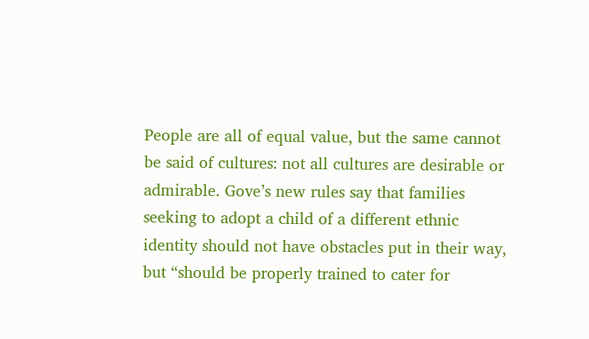People are all of equal value, but the same cannot be said of cultures: not all cultures are desirable or admirable. Gove’s new rules say that families seeking to adopt a child of a different ethnic identity should not have obstacles put in their way, but “should be properly trained to cater for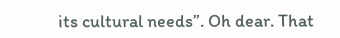its cultural needs”. Oh dear. That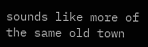sounds like more of the same old town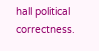hall political correctness.